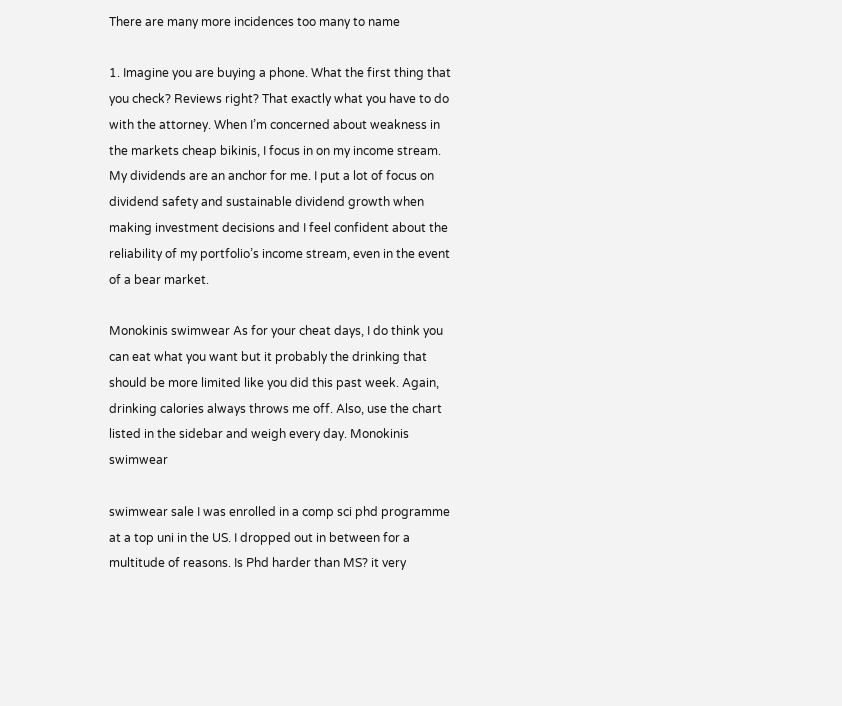There are many more incidences too many to name

1. Imagine you are buying a phone. What the first thing that you check? Reviews right? That exactly what you have to do with the attorney. When I’m concerned about weakness in the markets cheap bikinis, I focus in on my income stream. My dividends are an anchor for me. I put a lot of focus on dividend safety and sustainable dividend growth when making investment decisions and I feel confident about the reliability of my portfolio’s income stream, even in the event of a bear market.

Monokinis swimwear As for your cheat days, I do think you can eat what you want but it probably the drinking that should be more limited like you did this past week. Again, drinking calories always throws me off. Also, use the chart listed in the sidebar and weigh every day. Monokinis swimwear

swimwear sale I was enrolled in a comp sci phd programme at a top uni in the US. I dropped out in between for a multitude of reasons. Is Phd harder than MS? it very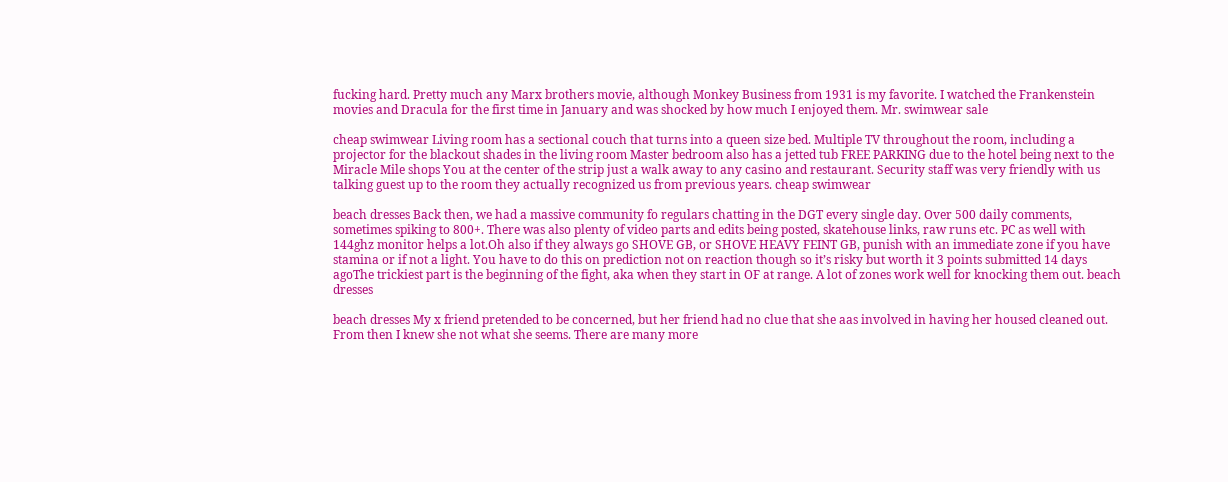fucking hard. Pretty much any Marx brothers movie, although Monkey Business from 1931 is my favorite. I watched the Frankenstein movies and Dracula for the first time in January and was shocked by how much I enjoyed them. Mr. swimwear sale

cheap swimwear Living room has a sectional couch that turns into a queen size bed. Multiple TV throughout the room, including a projector for the blackout shades in the living room Master bedroom also has a jetted tub FREE PARKING due to the hotel being next to the Miracle Mile shops You at the center of the strip just a walk away to any casino and restaurant. Security staff was very friendly with us talking guest up to the room they actually recognized us from previous years. cheap swimwear

beach dresses Back then, we had a massive community fo regulars chatting in the DGT every single day. Over 500 daily comments, sometimes spiking to 800+. There was also plenty of video parts and edits being posted, skatehouse links, raw runs etc. PC as well with 144ghz monitor helps a lot.Oh also if they always go SHOVE GB, or SHOVE HEAVY FEINT GB, punish with an immediate zone if you have stamina or if not a light. You have to do this on prediction not on reaction though so it’s risky but worth it 3 points submitted 14 days agoThe trickiest part is the beginning of the fight, aka when they start in OF at range. A lot of zones work well for knocking them out. beach dresses

beach dresses My x friend pretended to be concerned, but her friend had no clue that she aas involved in having her housed cleaned out. From then I knew she not what she seems. There are many more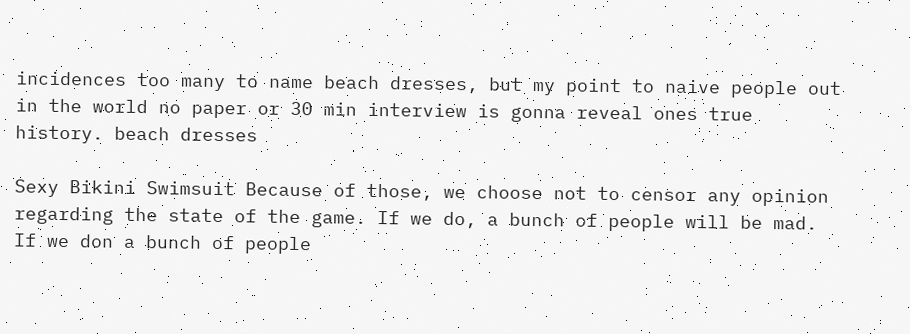incidences too many to name beach dresses, but my point to naive people out in the world no paper or 30 min interview is gonna reveal ones true history. beach dresses

Sexy Bikini Swimsuit Because of those, we choose not to censor any opinion regarding the state of the game. If we do, a bunch of people will be mad. If we don a bunch of people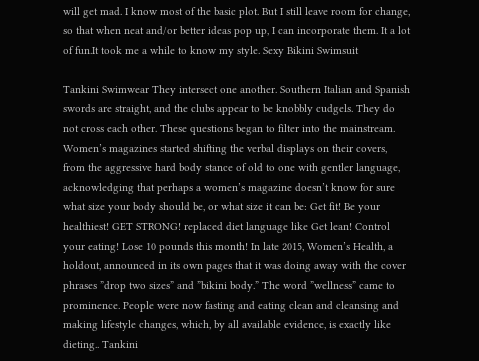will get mad. I know most of the basic plot. But I still leave room for change, so that when neat and/or better ideas pop up, I can incorporate them. It a lot of fun.It took me a while to know my style. Sexy Bikini Swimsuit

Tankini Swimwear They intersect one another. Southern Italian and Spanish swords are straight, and the clubs appear to be knobbly cudgels. They do not cross each other. These questions began to filter into the mainstream. Women’s magazines started shifting the verbal displays on their covers, from the aggressive hard body stance of old to one with gentler language, acknowledging that perhaps a women’s magazine doesn’t know for sure what size your body should be, or what size it can be: Get fit! Be your healthiest! GET STRONG! replaced diet language like Get lean! Control your eating! Lose 10 pounds this month! In late 2015, Women’s Health, a holdout, announced in its own pages that it was doing away with the cover phrases ”drop two sizes” and ”bikini body.” The word ”wellness” came to prominence. People were now fasting and eating clean and cleansing and making lifestyle changes, which, by all available evidence, is exactly like dieting.. Tankini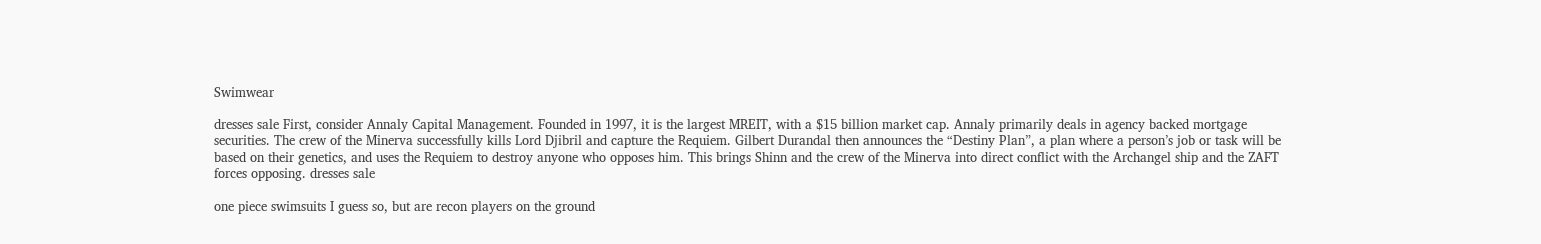Swimwear

dresses sale First, consider Annaly Capital Management. Founded in 1997, it is the largest MREIT, with a $15 billion market cap. Annaly primarily deals in agency backed mortgage securities. The crew of the Minerva successfully kills Lord Djibril and capture the Requiem. Gilbert Durandal then announces the “Destiny Plan”, a plan where a person’s job or task will be based on their genetics, and uses the Requiem to destroy anyone who opposes him. This brings Shinn and the crew of the Minerva into direct conflict with the Archangel ship and the ZAFT forces opposing. dresses sale

one piece swimsuits I guess so, but are recon players on the ground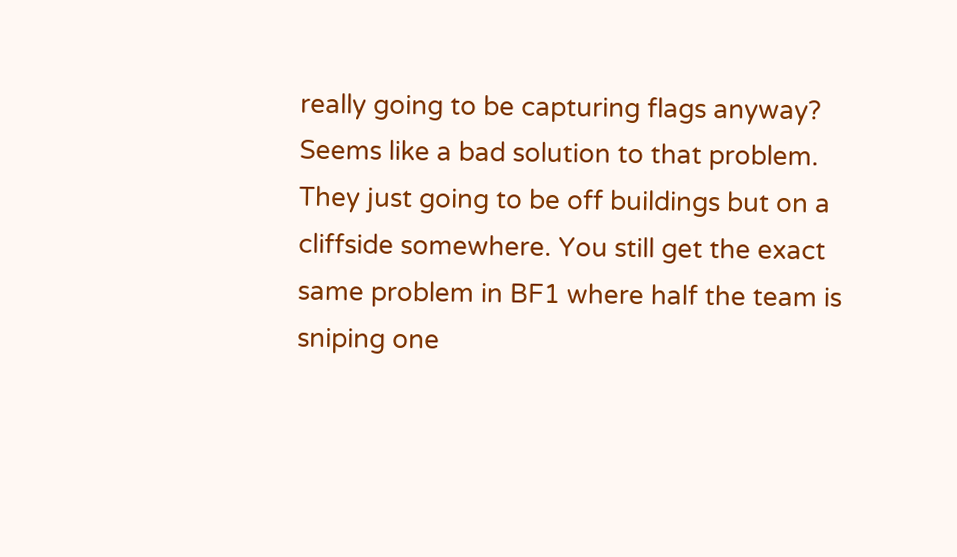really going to be capturing flags anyway? Seems like a bad solution to that problem. They just going to be off buildings but on a cliffside somewhere. You still get the exact same problem in BF1 where half the team is sniping one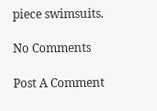piece swimsuits.

No Comments

Post A Comment